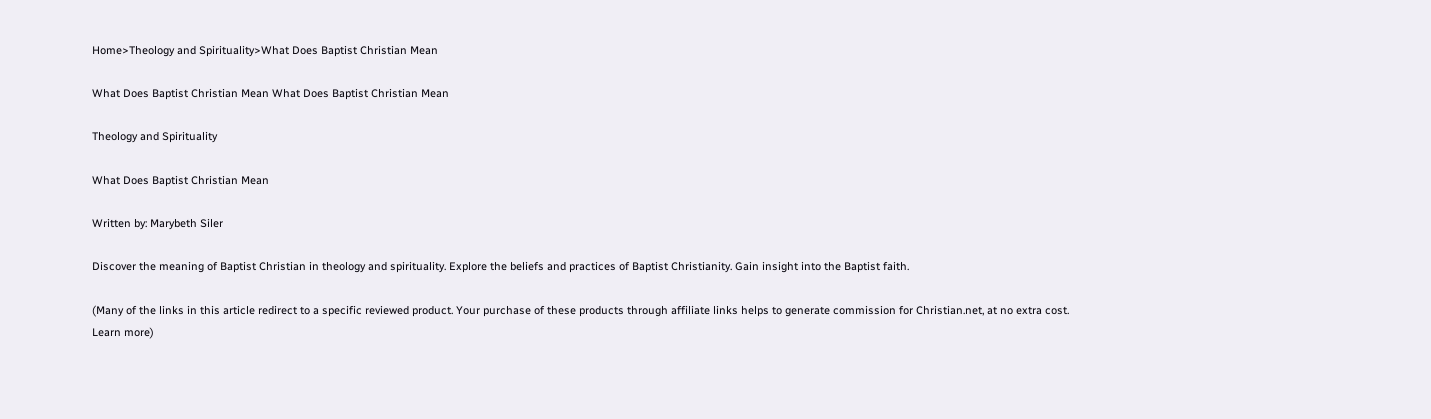Home>Theology and Spirituality>What Does Baptist Christian Mean

What Does Baptist Christian Mean What Does Baptist Christian Mean

Theology and Spirituality

What Does Baptist Christian Mean

Written by: Marybeth Siler

Discover the meaning of Baptist Christian in theology and spirituality. Explore the beliefs and practices of Baptist Christianity. Gain insight into the Baptist faith.

(Many of the links in this article redirect to a specific reviewed product. Your purchase of these products through affiliate links helps to generate commission for Christian.net, at no extra cost. Learn more)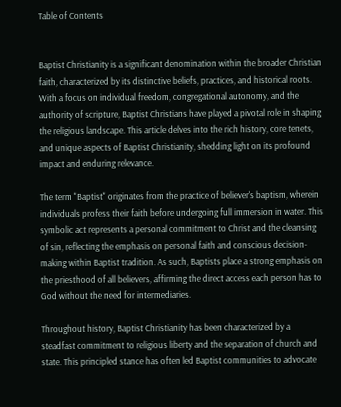Table of Contents


Baptist Christianity is a significant denomination within the broader Christian faith, characterized by its distinctive beliefs, practices, and historical roots. With a focus on individual freedom, congregational autonomy, and the authority of scripture, Baptist Christians have played a pivotal role in shaping the religious landscape. This article delves into the rich history, core tenets, and unique aspects of Baptist Christianity, shedding light on its profound impact and enduring relevance.

The term "Baptist" originates from the practice of believer's baptism, wherein individuals profess their faith before undergoing full immersion in water. This symbolic act represents a personal commitment to Christ and the cleansing of sin, reflecting the emphasis on personal faith and conscious decision-making within Baptist tradition. As such, Baptists place a strong emphasis on the priesthood of all believers, affirming the direct access each person has to God without the need for intermediaries.

Throughout history, Baptist Christianity has been characterized by a steadfast commitment to religious liberty and the separation of church and state. This principled stance has often led Baptist communities to advocate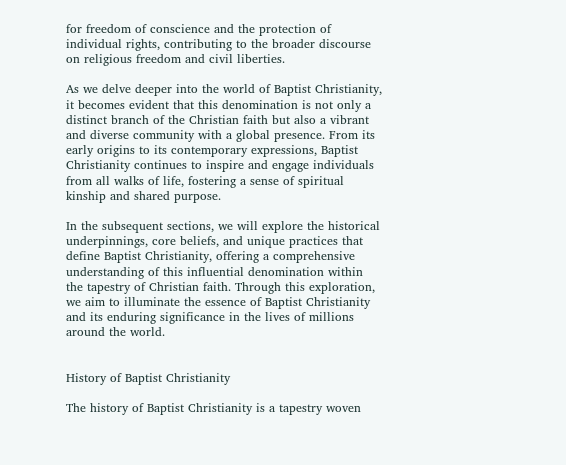for freedom of conscience and the protection of individual rights, contributing to the broader discourse on religious freedom and civil liberties.

As we delve deeper into the world of Baptist Christianity, it becomes evident that this denomination is not only a distinct branch of the Christian faith but also a vibrant and diverse community with a global presence. From its early origins to its contemporary expressions, Baptist Christianity continues to inspire and engage individuals from all walks of life, fostering a sense of spiritual kinship and shared purpose.

In the subsequent sections, we will explore the historical underpinnings, core beliefs, and unique practices that define Baptist Christianity, offering a comprehensive understanding of this influential denomination within the tapestry of Christian faith. Through this exploration, we aim to illuminate the essence of Baptist Christianity and its enduring significance in the lives of millions around the world.


History of Baptist Christianity

The history of Baptist Christianity is a tapestry woven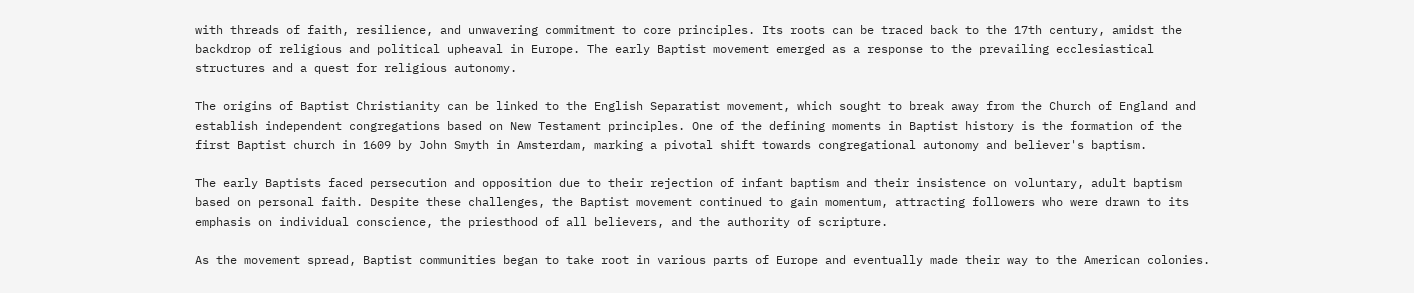with threads of faith, resilience, and unwavering commitment to core principles. Its roots can be traced back to the 17th century, amidst the backdrop of religious and political upheaval in Europe. The early Baptist movement emerged as a response to the prevailing ecclesiastical structures and a quest for religious autonomy.

The origins of Baptist Christianity can be linked to the English Separatist movement, which sought to break away from the Church of England and establish independent congregations based on New Testament principles. One of the defining moments in Baptist history is the formation of the first Baptist church in 1609 by John Smyth in Amsterdam, marking a pivotal shift towards congregational autonomy and believer's baptism.

The early Baptists faced persecution and opposition due to their rejection of infant baptism and their insistence on voluntary, adult baptism based on personal faith. Despite these challenges, the Baptist movement continued to gain momentum, attracting followers who were drawn to its emphasis on individual conscience, the priesthood of all believers, and the authority of scripture.

As the movement spread, Baptist communities began to take root in various parts of Europe and eventually made their way to the American colonies.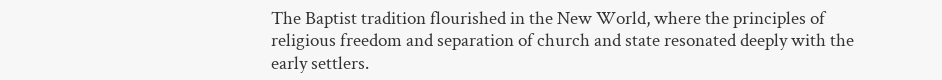The Baptist tradition flourished in the New World, where the principles of religious freedom and separation of church and state resonated deeply with the early settlers.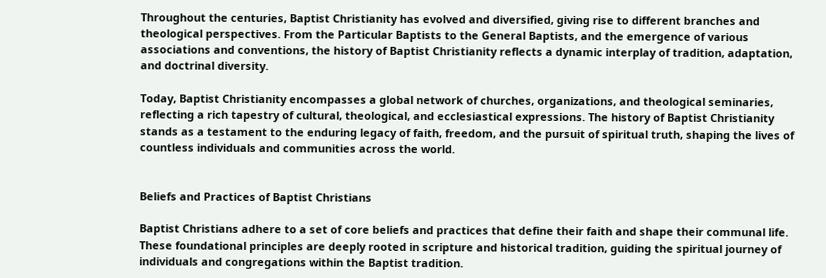Throughout the centuries, Baptist Christianity has evolved and diversified, giving rise to different branches and theological perspectives. From the Particular Baptists to the General Baptists, and the emergence of various associations and conventions, the history of Baptist Christianity reflects a dynamic interplay of tradition, adaptation, and doctrinal diversity.

Today, Baptist Christianity encompasses a global network of churches, organizations, and theological seminaries, reflecting a rich tapestry of cultural, theological, and ecclesiastical expressions. The history of Baptist Christianity stands as a testament to the enduring legacy of faith, freedom, and the pursuit of spiritual truth, shaping the lives of countless individuals and communities across the world.


Beliefs and Practices of Baptist Christians

Baptist Christians adhere to a set of core beliefs and practices that define their faith and shape their communal life. These foundational principles are deeply rooted in scripture and historical tradition, guiding the spiritual journey of individuals and congregations within the Baptist tradition.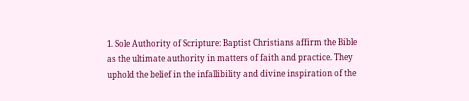1. Sole Authority of Scripture: Baptist Christians affirm the Bible as the ultimate authority in matters of faith and practice. They uphold the belief in the infallibility and divine inspiration of the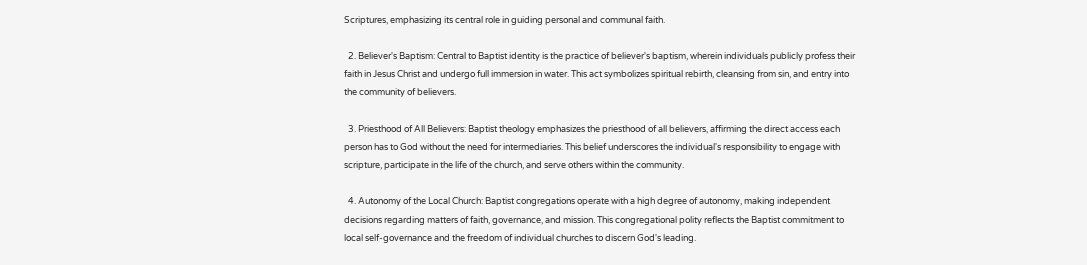Scriptures, emphasizing its central role in guiding personal and communal faith.

  2. Believer's Baptism: Central to Baptist identity is the practice of believer's baptism, wherein individuals publicly profess their faith in Jesus Christ and undergo full immersion in water. This act symbolizes spiritual rebirth, cleansing from sin, and entry into the community of believers.

  3. Priesthood of All Believers: Baptist theology emphasizes the priesthood of all believers, affirming the direct access each person has to God without the need for intermediaries. This belief underscores the individual's responsibility to engage with scripture, participate in the life of the church, and serve others within the community.

  4. Autonomy of the Local Church: Baptist congregations operate with a high degree of autonomy, making independent decisions regarding matters of faith, governance, and mission. This congregational polity reflects the Baptist commitment to local self-governance and the freedom of individual churches to discern God's leading.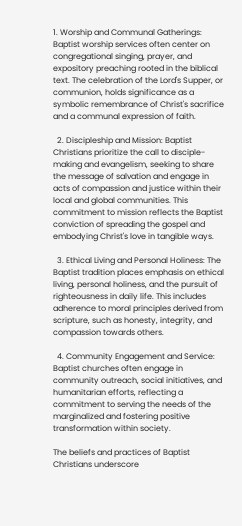1. Worship and Communal Gatherings: Baptist worship services often center on congregational singing, prayer, and expository preaching rooted in the biblical text. The celebration of the Lord's Supper, or communion, holds significance as a symbolic remembrance of Christ's sacrifice and a communal expression of faith.

  2. Discipleship and Mission: Baptist Christians prioritize the call to disciple-making and evangelism, seeking to share the message of salvation and engage in acts of compassion and justice within their local and global communities. This commitment to mission reflects the Baptist conviction of spreading the gospel and embodying Christ's love in tangible ways.

  3. Ethical Living and Personal Holiness: The Baptist tradition places emphasis on ethical living, personal holiness, and the pursuit of righteousness in daily life. This includes adherence to moral principles derived from scripture, such as honesty, integrity, and compassion towards others.

  4. Community Engagement and Service: Baptist churches often engage in community outreach, social initiatives, and humanitarian efforts, reflecting a commitment to serving the needs of the marginalized and fostering positive transformation within society.

The beliefs and practices of Baptist Christians underscore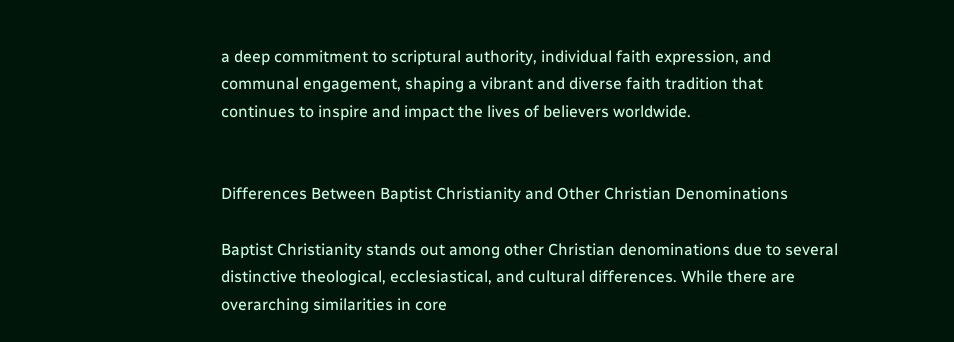a deep commitment to scriptural authority, individual faith expression, and communal engagement, shaping a vibrant and diverse faith tradition that continues to inspire and impact the lives of believers worldwide.


Differences Between Baptist Christianity and Other Christian Denominations

Baptist Christianity stands out among other Christian denominations due to several distinctive theological, ecclesiastical, and cultural differences. While there are overarching similarities in core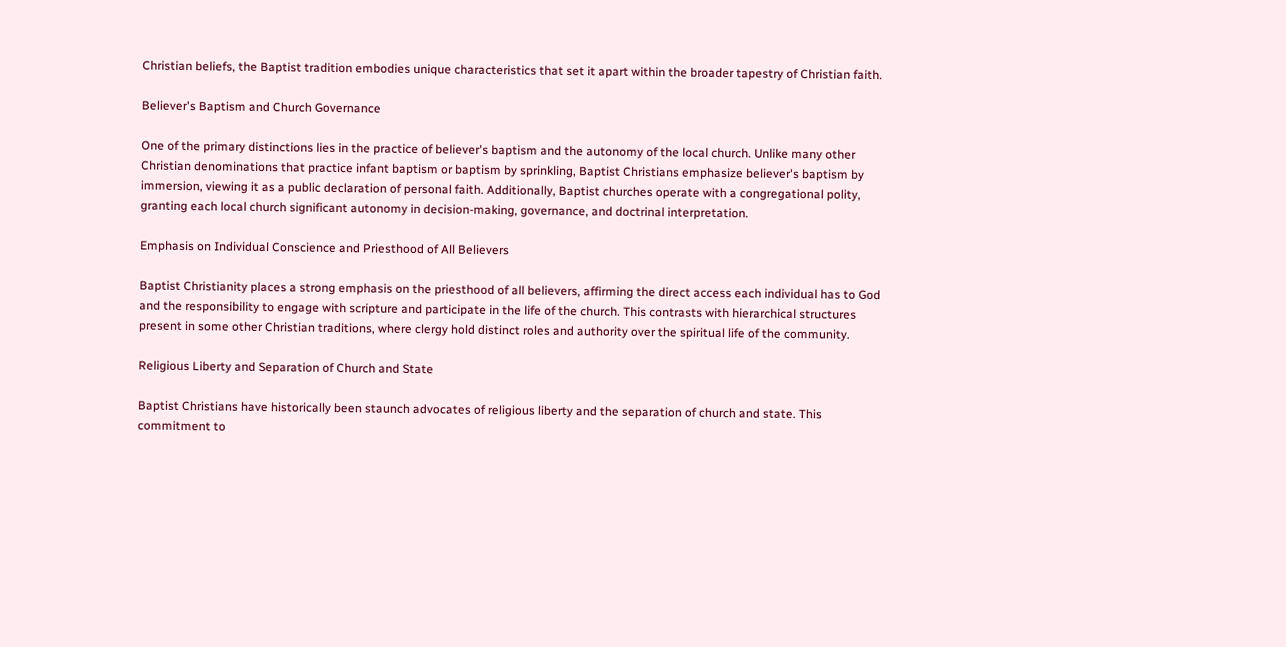Christian beliefs, the Baptist tradition embodies unique characteristics that set it apart within the broader tapestry of Christian faith.

Believer's Baptism and Church Governance

One of the primary distinctions lies in the practice of believer's baptism and the autonomy of the local church. Unlike many other Christian denominations that practice infant baptism or baptism by sprinkling, Baptist Christians emphasize believer's baptism by immersion, viewing it as a public declaration of personal faith. Additionally, Baptist churches operate with a congregational polity, granting each local church significant autonomy in decision-making, governance, and doctrinal interpretation.

Emphasis on Individual Conscience and Priesthood of All Believers

Baptist Christianity places a strong emphasis on the priesthood of all believers, affirming the direct access each individual has to God and the responsibility to engage with scripture and participate in the life of the church. This contrasts with hierarchical structures present in some other Christian traditions, where clergy hold distinct roles and authority over the spiritual life of the community.

Religious Liberty and Separation of Church and State

Baptist Christians have historically been staunch advocates of religious liberty and the separation of church and state. This commitment to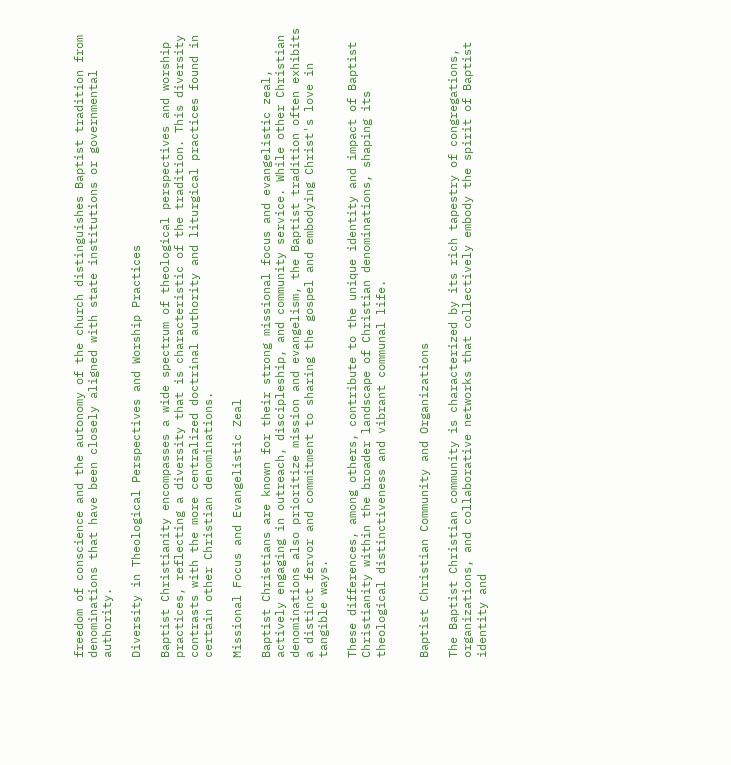freedom of conscience and the autonomy of the church distinguishes Baptist tradition from denominations that have been closely aligned with state institutions or governmental authority.

Diversity in Theological Perspectives and Worship Practices

Baptist Christianity encompasses a wide spectrum of theological perspectives and worship practices, reflecting a diversity that is characteristic of the tradition. This diversity contrasts with the more centralized doctrinal authority and liturgical practices found in certain other Christian denominations.

Missional Focus and Evangelistic Zeal

Baptist Christians are known for their strong missional focus and evangelistic zeal, actively engaging in outreach, discipleship, and community service. While other Christian denominations also prioritize mission and evangelism, the Baptist tradition often exhibits a distinct fervor and commitment to sharing the gospel and embodying Christ's love in tangible ways.

These differences, among others, contribute to the unique identity and impact of Baptist Christianity within the broader landscape of Christian denominations, shaping its theological distinctiveness and vibrant communal life.


Baptist Christian Community and Organizations

The Baptist Christian community is characterized by its rich tapestry of congregations, organizations, and collaborative networks that collectively embody the spirit of Baptist identity and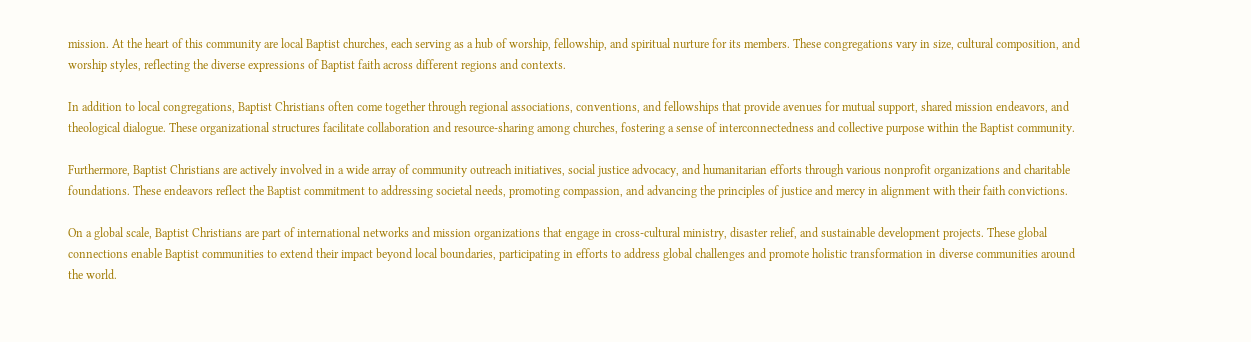mission. At the heart of this community are local Baptist churches, each serving as a hub of worship, fellowship, and spiritual nurture for its members. These congregations vary in size, cultural composition, and worship styles, reflecting the diverse expressions of Baptist faith across different regions and contexts.

In addition to local congregations, Baptist Christians often come together through regional associations, conventions, and fellowships that provide avenues for mutual support, shared mission endeavors, and theological dialogue. These organizational structures facilitate collaboration and resource-sharing among churches, fostering a sense of interconnectedness and collective purpose within the Baptist community.

Furthermore, Baptist Christians are actively involved in a wide array of community outreach initiatives, social justice advocacy, and humanitarian efforts through various nonprofit organizations and charitable foundations. These endeavors reflect the Baptist commitment to addressing societal needs, promoting compassion, and advancing the principles of justice and mercy in alignment with their faith convictions.

On a global scale, Baptist Christians are part of international networks and mission organizations that engage in cross-cultural ministry, disaster relief, and sustainable development projects. These global connections enable Baptist communities to extend their impact beyond local boundaries, participating in efforts to address global challenges and promote holistic transformation in diverse communities around the world.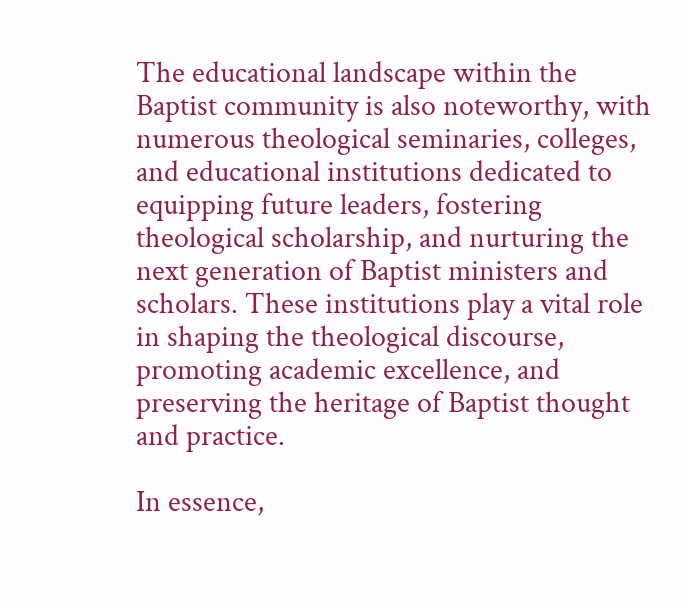The educational landscape within the Baptist community is also noteworthy, with numerous theological seminaries, colleges, and educational institutions dedicated to equipping future leaders, fostering theological scholarship, and nurturing the next generation of Baptist ministers and scholars. These institutions play a vital role in shaping the theological discourse, promoting academic excellence, and preserving the heritage of Baptist thought and practice.

In essence,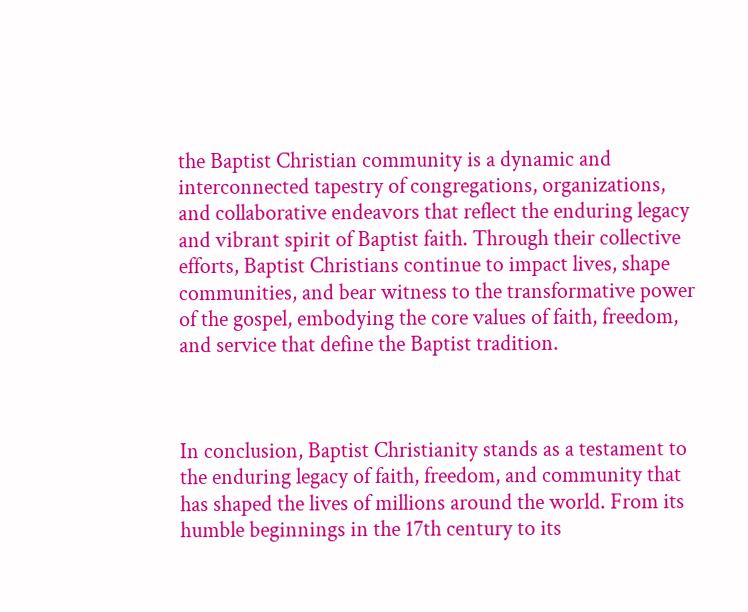the Baptist Christian community is a dynamic and interconnected tapestry of congregations, organizations, and collaborative endeavors that reflect the enduring legacy and vibrant spirit of Baptist faith. Through their collective efforts, Baptist Christians continue to impact lives, shape communities, and bear witness to the transformative power of the gospel, embodying the core values of faith, freedom, and service that define the Baptist tradition.



In conclusion, Baptist Christianity stands as a testament to the enduring legacy of faith, freedom, and community that has shaped the lives of millions around the world. From its humble beginnings in the 17th century to its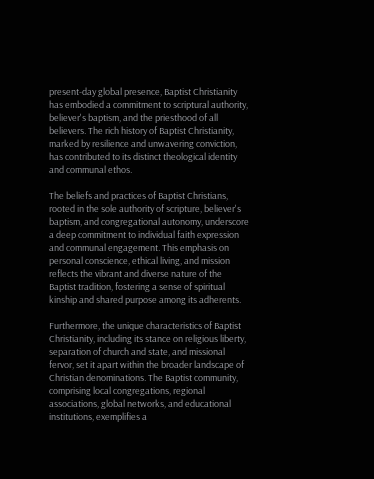present-day global presence, Baptist Christianity has embodied a commitment to scriptural authority, believer's baptism, and the priesthood of all believers. The rich history of Baptist Christianity, marked by resilience and unwavering conviction, has contributed to its distinct theological identity and communal ethos.

The beliefs and practices of Baptist Christians, rooted in the sole authority of scripture, believer's baptism, and congregational autonomy, underscore a deep commitment to individual faith expression and communal engagement. This emphasis on personal conscience, ethical living, and mission reflects the vibrant and diverse nature of the Baptist tradition, fostering a sense of spiritual kinship and shared purpose among its adherents.

Furthermore, the unique characteristics of Baptist Christianity, including its stance on religious liberty, separation of church and state, and missional fervor, set it apart within the broader landscape of Christian denominations. The Baptist community, comprising local congregations, regional associations, global networks, and educational institutions, exemplifies a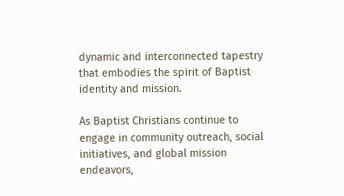dynamic and interconnected tapestry that embodies the spirit of Baptist identity and mission.

As Baptist Christians continue to engage in community outreach, social initiatives, and global mission endeavors,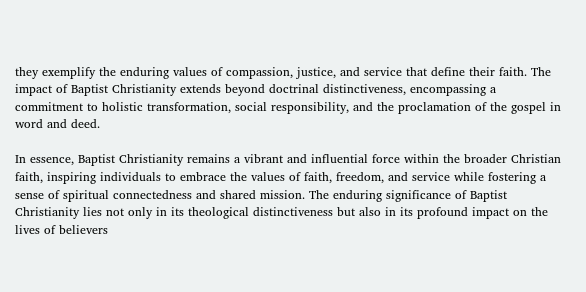they exemplify the enduring values of compassion, justice, and service that define their faith. The impact of Baptist Christianity extends beyond doctrinal distinctiveness, encompassing a commitment to holistic transformation, social responsibility, and the proclamation of the gospel in word and deed.

In essence, Baptist Christianity remains a vibrant and influential force within the broader Christian faith, inspiring individuals to embrace the values of faith, freedom, and service while fostering a sense of spiritual connectedness and shared mission. The enduring significance of Baptist Christianity lies not only in its theological distinctiveness but also in its profound impact on the lives of believers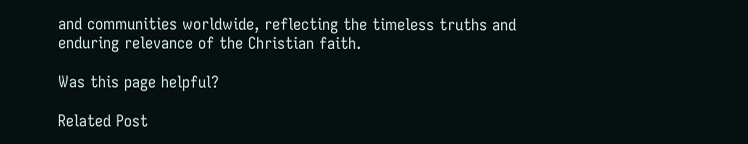and communities worldwide, reflecting the timeless truths and enduring relevance of the Christian faith.

Was this page helpful?

Related Post